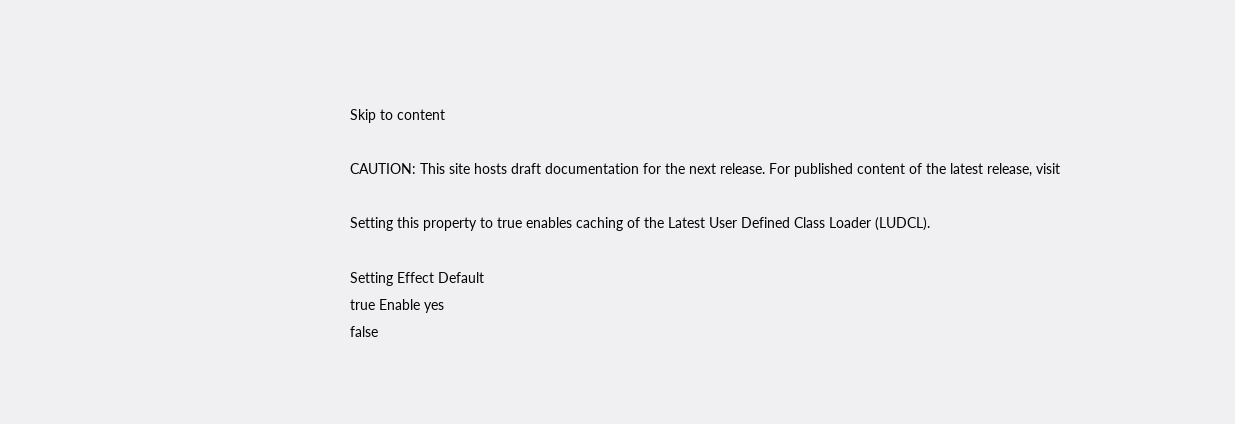Skip to content

CAUTION: This site hosts draft documentation for the next release. For published content of the latest release, visit

Setting this property to true enables caching of the Latest User Defined Class Loader (LUDCL).

Setting Effect Default
true Enable yes
false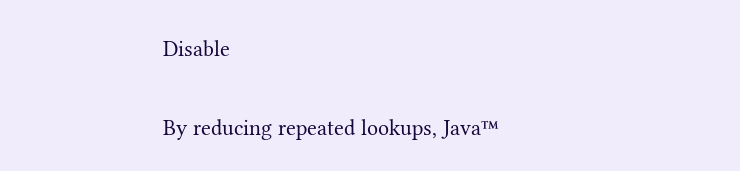Disable


By reducing repeated lookups, Java™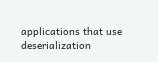applications that use deserialization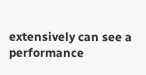extensively can see a performance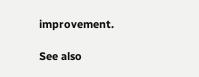improvement.

See also